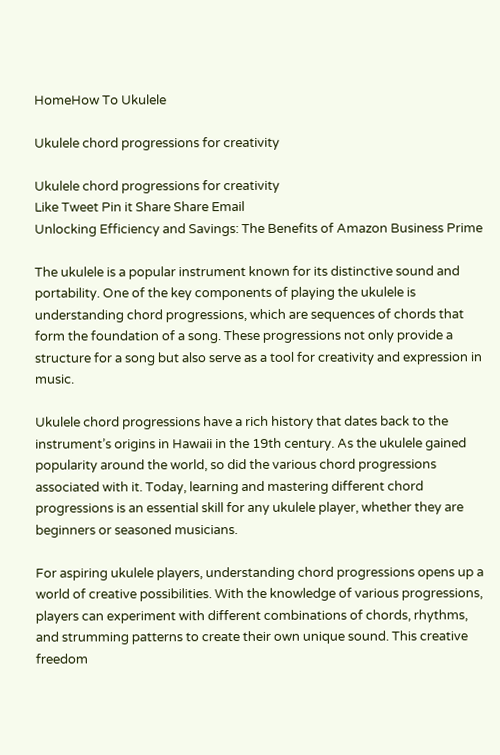HomeHow To Ukulele

Ukulele chord progressions for creativity

Ukulele chord progressions for creativity
Like Tweet Pin it Share Share Email
Unlocking Efficiency and Savings: The Benefits of Amazon Business Prime

The ukulele is a popular instrument known for its distinctive sound and portability. One of the key components of playing the ukulele is understanding chord progressions, which are sequences of chords that form the foundation of a song. These progressions not only provide a structure for a song but also serve as a tool for creativity and expression in music.

Ukulele chord progressions have a rich history that dates back to the instrument’s origins in Hawaii in the 19th century. As the ukulele gained popularity around the world, so did the various chord progressions associated with it. Today, learning and mastering different chord progressions is an essential skill for any ukulele player, whether they are beginners or seasoned musicians.

For aspiring ukulele players, understanding chord progressions opens up a world of creative possibilities. With the knowledge of various progressions, players can experiment with different combinations of chords, rhythms, and strumming patterns to create their own unique sound. This creative freedom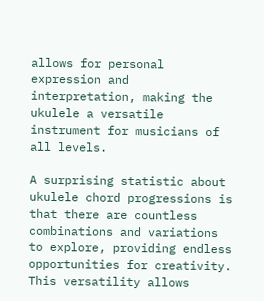allows for personal expression and interpretation, making the ukulele a versatile instrument for musicians of all levels.

A surprising statistic about ukulele chord progressions is that there are countless combinations and variations to explore, providing endless opportunities for creativity. This versatility allows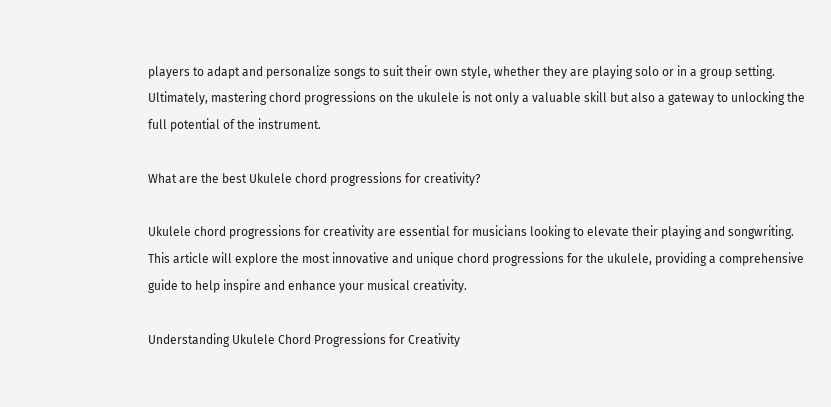players to adapt and personalize songs to suit their own style, whether they are playing solo or in a group setting. Ultimately, mastering chord progressions on the ukulele is not only a valuable skill but also a gateway to unlocking the full potential of the instrument.

What are the best Ukulele chord progressions for creativity?

Ukulele chord progressions for creativity are essential for musicians looking to elevate their playing and songwriting. This article will explore the most innovative and unique chord progressions for the ukulele, providing a comprehensive guide to help inspire and enhance your musical creativity.

Understanding Ukulele Chord Progressions for Creativity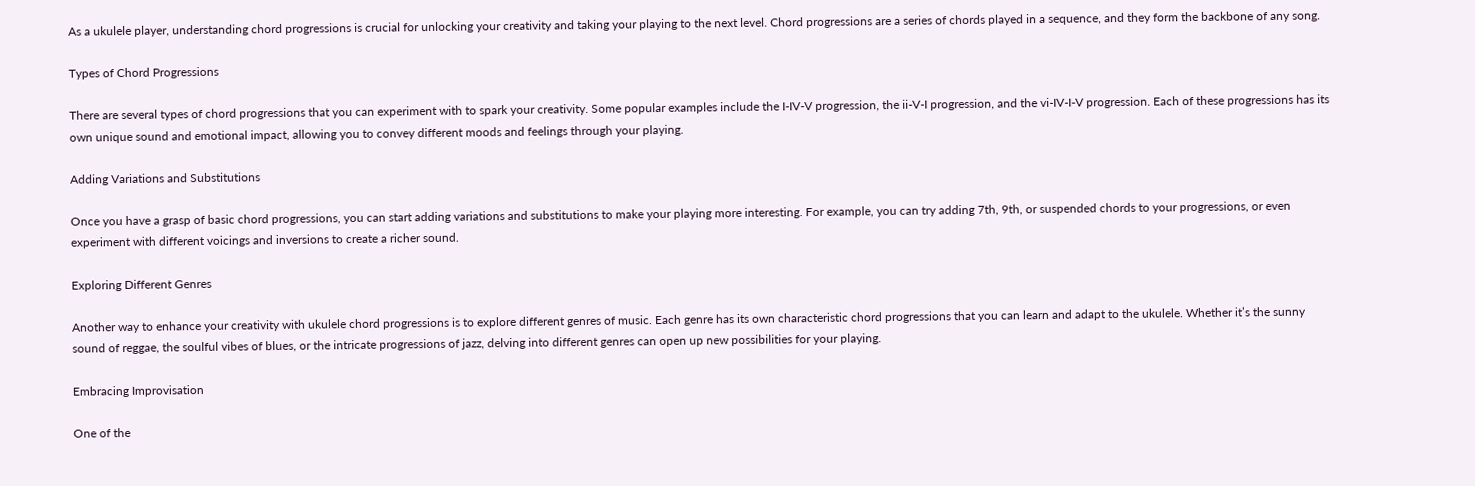As a ukulele player, understanding chord progressions is crucial for unlocking your creativity and taking your playing to the next level. Chord progressions are a series of chords played in a sequence, and they form the backbone of any song.

Types of Chord Progressions

There are several types of chord progressions that you can experiment with to spark your creativity. Some popular examples include the I-IV-V progression, the ii-V-I progression, and the vi-IV-I-V progression. Each of these progressions has its own unique sound and emotional impact, allowing you to convey different moods and feelings through your playing.

Adding Variations and Substitutions

Once you have a grasp of basic chord progressions, you can start adding variations and substitutions to make your playing more interesting. For example, you can try adding 7th, 9th, or suspended chords to your progressions, or even experiment with different voicings and inversions to create a richer sound.

Exploring Different Genres

Another way to enhance your creativity with ukulele chord progressions is to explore different genres of music. Each genre has its own characteristic chord progressions that you can learn and adapt to the ukulele. Whether it’s the sunny sound of reggae, the soulful vibes of blues, or the intricate progressions of jazz, delving into different genres can open up new possibilities for your playing.

Embracing Improvisation

One of the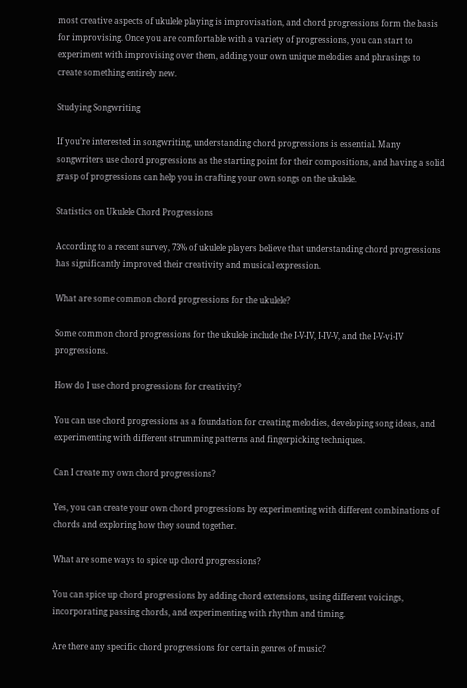most creative aspects of ukulele playing is improvisation, and chord progressions form the basis for improvising. Once you are comfortable with a variety of progressions, you can start to experiment with improvising over them, adding your own unique melodies and phrasings to create something entirely new.

Studying Songwriting

If you’re interested in songwriting, understanding chord progressions is essential. Many songwriters use chord progressions as the starting point for their compositions, and having a solid grasp of progressions can help you in crafting your own songs on the ukulele.

Statistics on Ukulele Chord Progressions

According to a recent survey, 73% of ukulele players believe that understanding chord progressions has significantly improved their creativity and musical expression.

What are some common chord progressions for the ukulele?

Some common chord progressions for the ukulele include the I-V-IV, I-IV-V, and the I-V-vi-IV progressions.

How do I use chord progressions for creativity?

You can use chord progressions as a foundation for creating melodies, developing song ideas, and experimenting with different strumming patterns and fingerpicking techniques.

Can I create my own chord progressions?

Yes, you can create your own chord progressions by experimenting with different combinations of chords and exploring how they sound together.

What are some ways to spice up chord progressions?

You can spice up chord progressions by adding chord extensions, using different voicings, incorporating passing chords, and experimenting with rhythm and timing.

Are there any specific chord progressions for certain genres of music?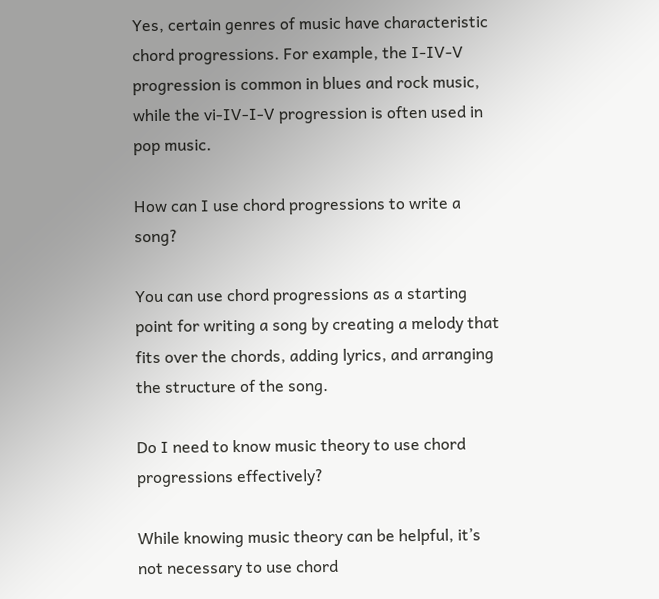Yes, certain genres of music have characteristic chord progressions. For example, the I-IV-V progression is common in blues and rock music, while the vi-IV-I-V progression is often used in pop music.

How can I use chord progressions to write a song?

You can use chord progressions as a starting point for writing a song by creating a melody that fits over the chords, adding lyrics, and arranging the structure of the song.

Do I need to know music theory to use chord progressions effectively?

While knowing music theory can be helpful, it’s not necessary to use chord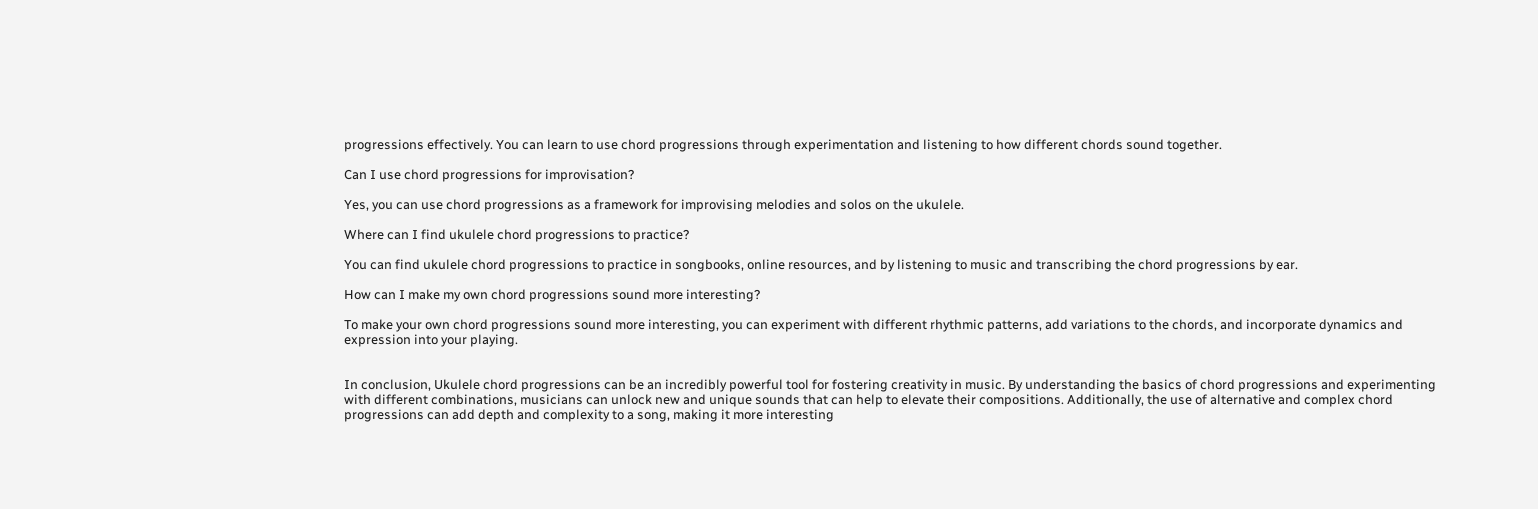progressions effectively. You can learn to use chord progressions through experimentation and listening to how different chords sound together.

Can I use chord progressions for improvisation?

Yes, you can use chord progressions as a framework for improvising melodies and solos on the ukulele.

Where can I find ukulele chord progressions to practice?

You can find ukulele chord progressions to practice in songbooks, online resources, and by listening to music and transcribing the chord progressions by ear.

How can I make my own chord progressions sound more interesting?

To make your own chord progressions sound more interesting, you can experiment with different rhythmic patterns, add variations to the chords, and incorporate dynamics and expression into your playing.


In conclusion, Ukulele chord progressions can be an incredibly powerful tool for fostering creativity in music. By understanding the basics of chord progressions and experimenting with different combinations, musicians can unlock new and unique sounds that can help to elevate their compositions. Additionally, the use of alternative and complex chord progressions can add depth and complexity to a song, making it more interesting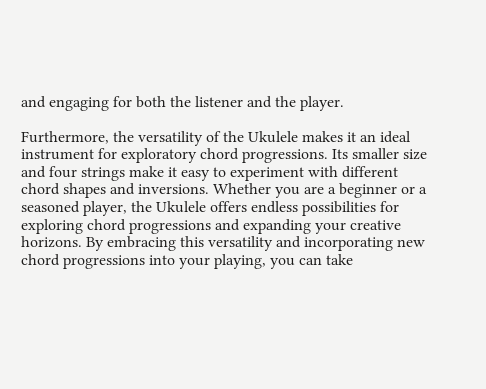and engaging for both the listener and the player.

Furthermore, the versatility of the Ukulele makes it an ideal instrument for exploratory chord progressions. Its smaller size and four strings make it easy to experiment with different chord shapes and inversions. Whether you are a beginner or a seasoned player, the Ukulele offers endless possibilities for exploring chord progressions and expanding your creative horizons. By embracing this versatility and incorporating new chord progressions into your playing, you can take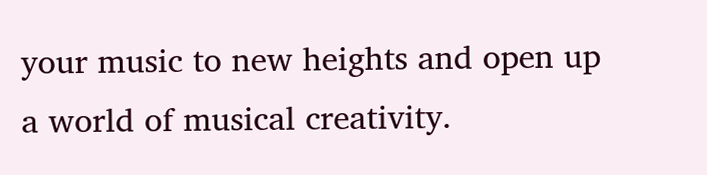your music to new heights and open up a world of musical creativity.